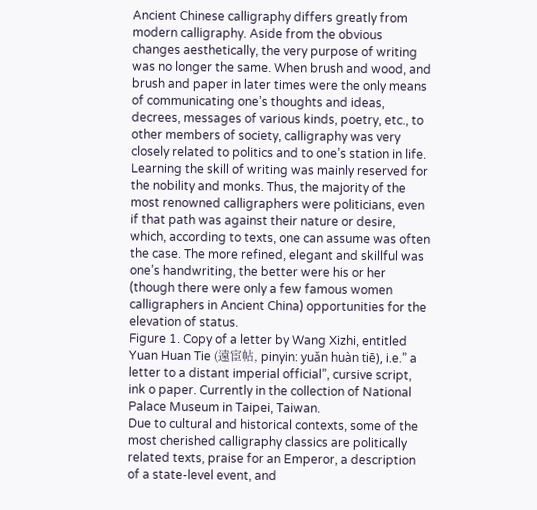Ancient Chinese calligraphy differs greatly from modern calligraphy. Aside from the obvious changes aesthetically, the very purpose of writing was no longer the same. When brush and wood, and brush and paper in later times were the only means of communicating one’s thoughts and ideas, decrees, messages of various kinds, poetry, etc., to other members of society, calligraphy was very closely related to politics and to one’s station in life. Learning the skill of writing was mainly reserved for the nobility and monks. Thus, the majority of the most renowned calligraphers were politicians, even if that path was against their nature or desire, which, according to texts, one can assume was often the case. The more refined, elegant and skillful was one’s handwriting, the better were his or her (though there were only a few famous women calligraphers in Ancient China) opportunities for the elevation of status.
Figure 1. Copy of a letter by Wang Xizhi, entitled Yuan Huan Tie (遠宦帖, pinyin: yuǎn huàn tiē), i.e.” a letter to a distant imperial official”, cursive script, ink o paper. Currently in the collection of National Palace Museum in Taipei, Taiwan.
Due to cultural and historical contexts, some of the most cherished calligraphy classics are politically related texts, praise for an Emperor, a description of a state-level event, and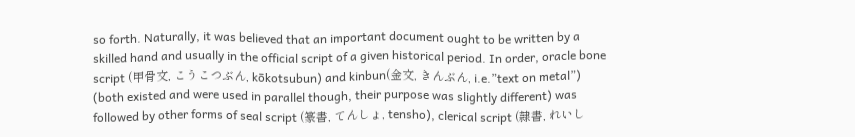so forth. Naturally, it was believed that an important document ought to be written by a skilled hand and usually in the official script of a given historical period. In order, oracle bone script (甲骨文, こうこつぶん, kōkotsubun) and kinbun(金文, きんぶん, i.e.”text on metal”) (both existed and were used in parallel though, their purpose was slightly different) was followed by other forms of seal script (篆書, てんしょ, tensho), clerical script (隷書, れいし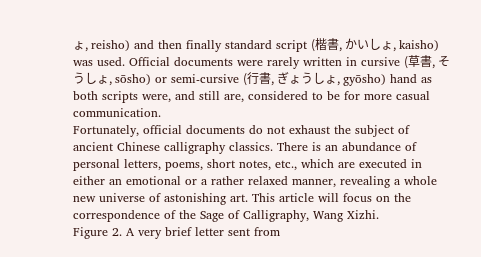ょ, reisho) and then finally standard script (楷書, かいしょ, kaisho) was used. Official documents were rarely written in cursive (草書, そうしょ, sōsho) or semi-cursive (行書, ぎょうしょ, gyōsho) hand as both scripts were, and still are, considered to be for more casual communication.
Fortunately, official documents do not exhaust the subject of ancient Chinese calligraphy classics. There is an abundance of personal letters, poems, short notes, etc., which are executed in either an emotional or a rather relaxed manner, revealing a whole new universe of astonishing art. This article will focus on the correspondence of the Sage of Calligraphy, Wang Xizhi.
Figure 2. A very brief letter sent from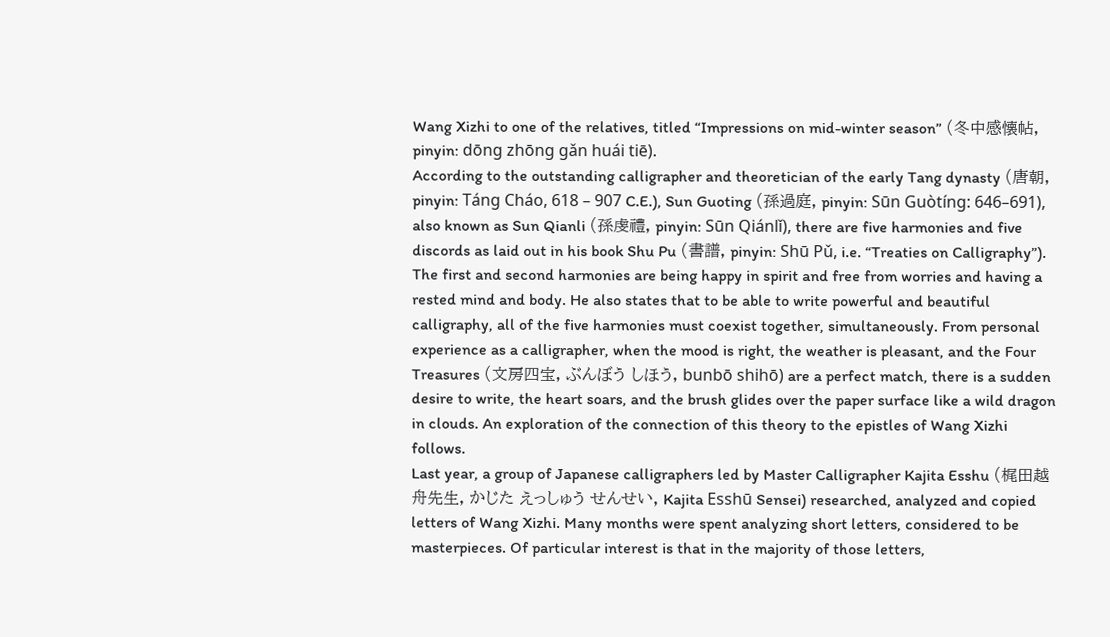Wang Xizhi to one of the relatives, titled “Impressions on mid-winter season” (冬中感懐帖, pinyin: dōng zhōng gǎn huái tiē).
According to the outstanding calligrapher and theoretician of the early Tang dynasty (唐朝, pinyin: Táng Cháo, 618 – 907 C.E.), Sun Guoting (孫過庭, pinyin: Sūn Guòtíng: 646–691), also known as Sun Qianli (孫虔禮, pinyin: Sūn Qiánlǐ), there are five harmonies and five discords as laid out in his book Shu Pu (書譜, pinyin: Shū Pǔ, i.e. “Treaties on Calligraphy”). The first and second harmonies are being happy in spirit and free from worries and having a rested mind and body. He also states that to be able to write powerful and beautiful calligraphy, all of the five harmonies must coexist together, simultaneously. From personal experience as a calligrapher, when the mood is right, the weather is pleasant, and the Four Treasures (文房四宝, ぶんぼう しほう, bunbō shihō) are a perfect match, there is a sudden desire to write, the heart soars, and the brush glides over the paper surface like a wild dragon in clouds. An exploration of the connection of this theory to the epistles of Wang Xizhi follows.
Last year, a group of Japanese calligraphers led by Master Calligrapher Kajita Esshu (梶田越舟先生, かじた えっしゅう せんせい, Kajita Esshū Sensei) researched, analyzed and copied letters of Wang Xizhi. Many months were spent analyzing short letters, considered to be masterpieces. Of particular interest is that in the majority of those letters,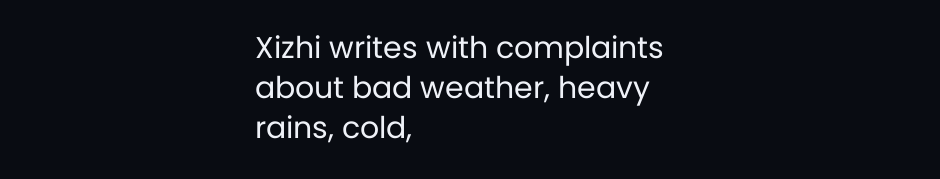Xizhi writes with complaints about bad weather, heavy rains, cold,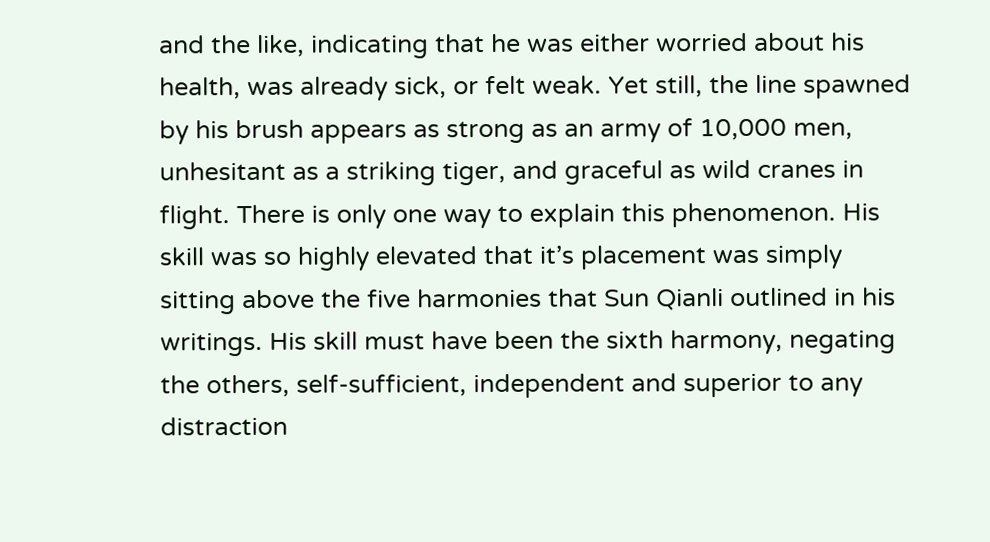and the like, indicating that he was either worried about his health, was already sick, or felt weak. Yet still, the line spawned by his brush appears as strong as an army of 10,000 men, unhesitant as a striking tiger, and graceful as wild cranes in flight. There is only one way to explain this phenomenon. His skill was so highly elevated that it’s placement was simply sitting above the five harmonies that Sun Qianli outlined in his writings. His skill must have been the sixth harmony, negating the others, self-sufficient, independent and superior to any distraction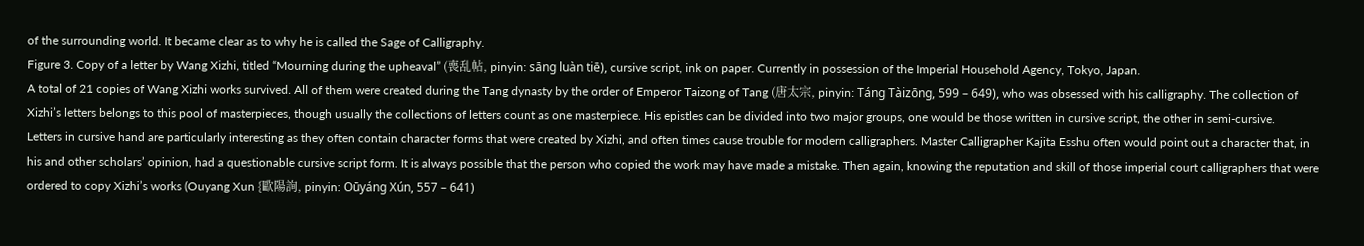of the surrounding world. It became clear as to why he is called the Sage of Calligraphy.
Figure 3. Copy of a letter by Wang Xizhi, titled “Mourning during the upheaval” (喪乱帖, pinyin: sāng luàn tiē), cursive script, ink on paper. Currently in possession of the Imperial Household Agency, Tokyo, Japan.
A total of 21 copies of Wang Xizhi works survived. All of them were created during the Tang dynasty by the order of Emperor Taizong of Tang (唐太宗, pinyin: Táng Tàizōng, 599 – 649), who was obsessed with his calligraphy. The collection of Xizhi’s letters belongs to this pool of masterpieces, though usually the collections of letters count as one masterpiece. His epistles can be divided into two major groups, one would be those written in cursive script, the other in semi-cursive.
Letters in cursive hand are particularly interesting as they often contain character forms that were created by Xizhi, and often times cause trouble for modern calligraphers. Master Calligrapher Kajita Esshu often would point out a character that, in his and other scholars’ opinion, had a questionable cursive script form. It is always possible that the person who copied the work may have made a mistake. Then again, knowing the reputation and skill of those imperial court calligraphers that were ordered to copy Xizhi’s works (Ouyang Xun {歐陽詢, pinyin: Oūyáng Xún, 557 – 641)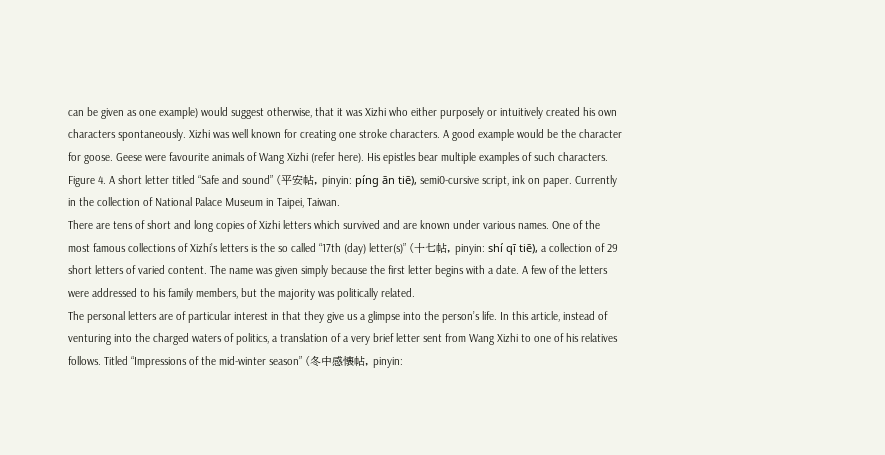can be given as one example) would suggest otherwise, that it was Xizhi who either purposely or intuitively created his own characters spontaneously. Xizhi was well known for creating one stroke characters. A good example would be the character for goose. Geese were favourite animals of Wang Xizhi (refer here). His epistles bear multiple examples of such characters.
Figure 4. A short letter titled “Safe and sound” (平安帖, pinyin: píng ān tiē), semi0-cursive script, ink on paper. Currently in the collection of National Palace Museum in Taipei, Taiwan.
There are tens of short and long copies of Xizhi letters which survived and are known under various names. One of the most famous collections of Xizhi’s letters is the so called “17th (day) letter(s)” (十七帖, pinyin: shí qī tiē), a collection of 29 short letters of varied content. The name was given simply because the first letter begins with a date. A few of the letters were addressed to his family members, but the majority was politically related.
The personal letters are of particular interest in that they give us a glimpse into the person’s life. In this article, instead of venturing into the charged waters of politics, a translation of a very brief letter sent from Wang Xizhi to one of his relatives follows. Titled “Impressions of the mid-winter season” (冬中感懐帖, pinyin: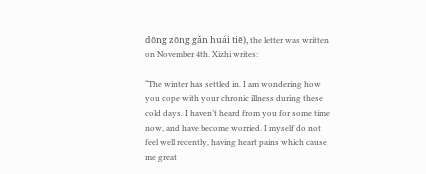dōng zōng gǎn huái tiē), the letter was written on November 4th. Xizhi writes:

“The winter has settled in. I am wondering how you cope with your chronic illness during these cold days. I haven’t heard from you for some time now, and have become worried. I myself do not feel well recently, having heart pains which cause me great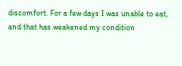discomfort. For a few days I was unable to eat, and that has weakened my condition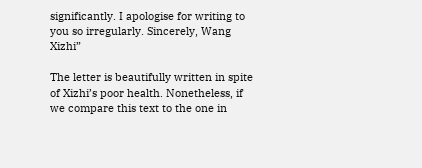significantly. I apologise for writing to you so irregularly. Sincerely, Wang Xizhi”

The letter is beautifully written in spite of Xizhi’s poor health. Nonetheless, if we compare this text to the one in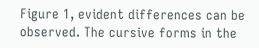Figure 1, evident differences can be observed. The cursive forms in the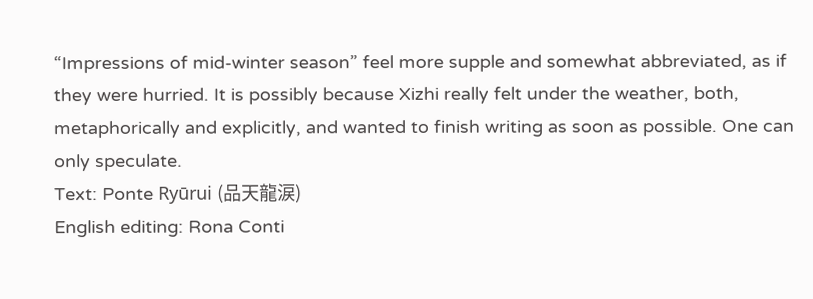“Impressions of mid-winter season” feel more supple and somewhat abbreviated, as if they were hurried. It is possibly because Xizhi really felt under the weather, both, metaphorically and explicitly, and wanted to finish writing as soon as possible. One can only speculate.
Text: Ponte Ryūrui (品天龍涙)
English editing: Rona Conti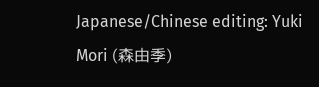Japanese/Chinese editing: Yuki Mori (森由季)